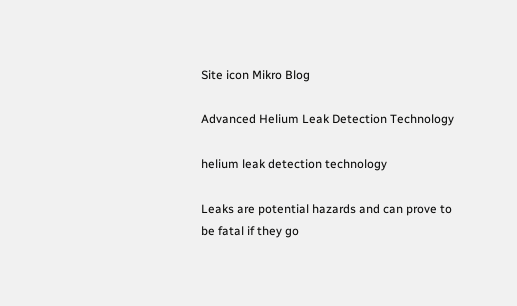Site icon Mikro Blog

Advanced Helium Leak Detection Technology

helium leak detection technology

Leaks are potential hazards and can prove to be fatal if they go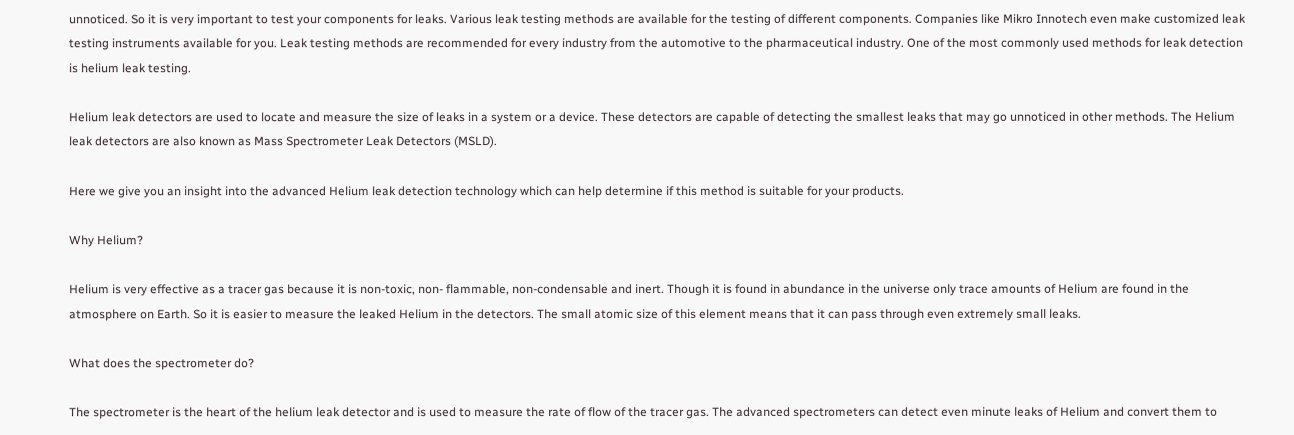unnoticed. So it is very important to test your components for leaks. Various leak testing methods are available for the testing of different components. Companies like Mikro Innotech even make customized leak testing instruments available for you. Leak testing methods are recommended for every industry from the automotive to the pharmaceutical industry. One of the most commonly used methods for leak detection is helium leak testing.

Helium leak detectors are used to locate and measure the size of leaks in a system or a device. These detectors are capable of detecting the smallest leaks that may go unnoticed in other methods. The Helium leak detectors are also known as Mass Spectrometer Leak Detectors (MSLD).

Here we give you an insight into the advanced Helium leak detection technology which can help determine if this method is suitable for your products.

Why Helium?

Helium is very effective as a tracer gas because it is non-toxic, non- flammable, non-condensable and inert. Though it is found in abundance in the universe only trace amounts of Helium are found in the atmosphere on Earth. So it is easier to measure the leaked Helium in the detectors. The small atomic size of this element means that it can pass through even extremely small leaks.

What does the spectrometer do?

The spectrometer is the heart of the helium leak detector and is used to measure the rate of flow of the tracer gas. The advanced spectrometers can detect even minute leaks of Helium and convert them to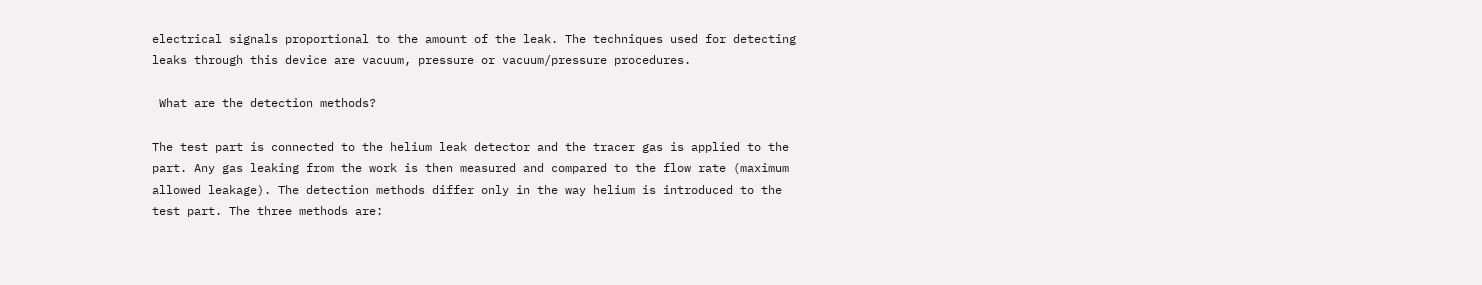electrical signals proportional to the amount of the leak. The techniques used for detecting leaks through this device are vacuum, pressure or vacuum/pressure procedures.

 What are the detection methods?

The test part is connected to the helium leak detector and the tracer gas is applied to the part. Any gas leaking from the work is then measured and compared to the flow rate (maximum allowed leakage). The detection methods differ only in the way helium is introduced to the test part. The three methods are: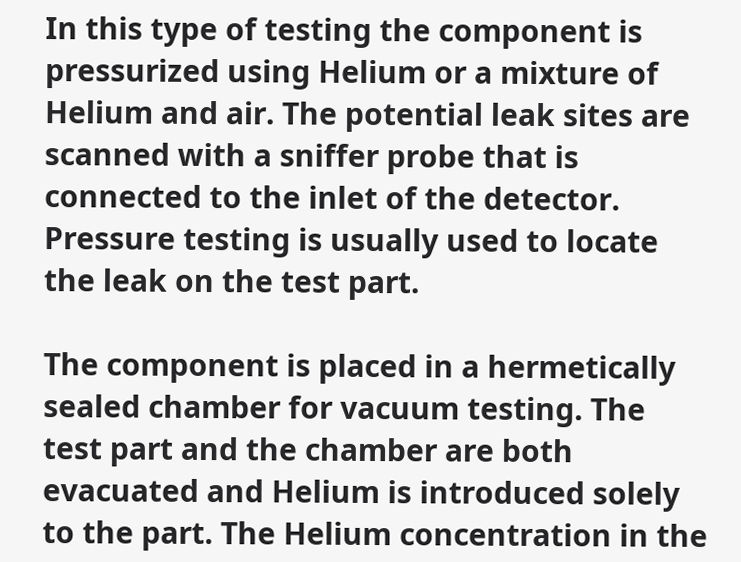In this type of testing the component is pressurized using Helium or a mixture of Helium and air. The potential leak sites are scanned with a sniffer probe that is connected to the inlet of the detector. Pressure testing is usually used to locate the leak on the test part.

The component is placed in a hermetically sealed chamber for vacuum testing. The test part and the chamber are both evacuated and Helium is introduced solely to the part. The Helium concentration in the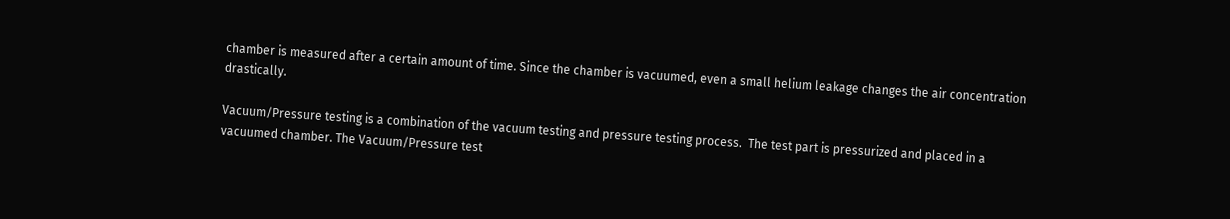chamber is measured after a certain amount of time. Since the chamber is vacuumed, even a small helium leakage changes the air concentration drastically.

Vacuum/Pressure testing is a combination of the vacuum testing and pressure testing process.  The test part is pressurized and placed in a vacuumed chamber. The Vacuum/Pressure test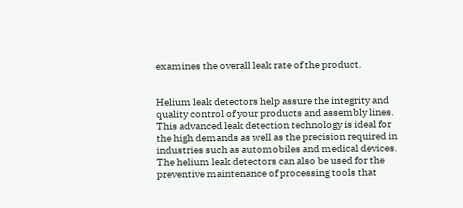examines the overall leak rate of the product.


Helium leak detectors help assure the integrity and quality control of your products and assembly lines. This advanced leak detection technology is ideal for the high demands as well as the precision required in industries such as automobiles and medical devices. The helium leak detectors can also be used for the preventive maintenance of processing tools that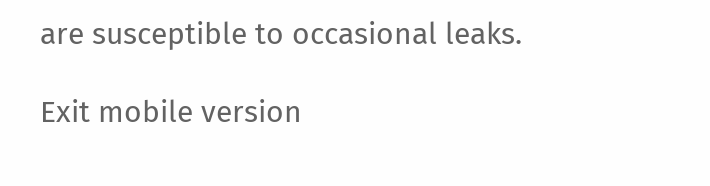are susceptible to occasional leaks.

Exit mobile version